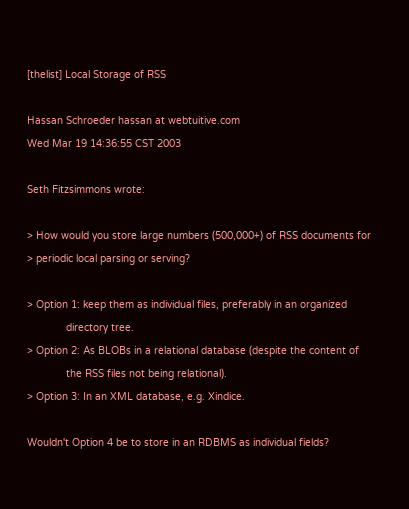[thelist] Local Storage of RSS

Hassan Schroeder hassan at webtuitive.com
Wed Mar 19 14:36:55 CST 2003

Seth Fitzsimmons wrote:

> How would you store large numbers (500,000+) of RSS documents for
> periodic local parsing or serving?

> Option 1: keep them as individual files, preferably in an organized
             directory tree.
> Option 2: As BLOBs in a relational database (despite the content of
             the RSS files not being relational).
> Option 3: In an XML database, e.g. Xindice.

Wouldn't Option 4 be to store in an RDBMS as individual fields?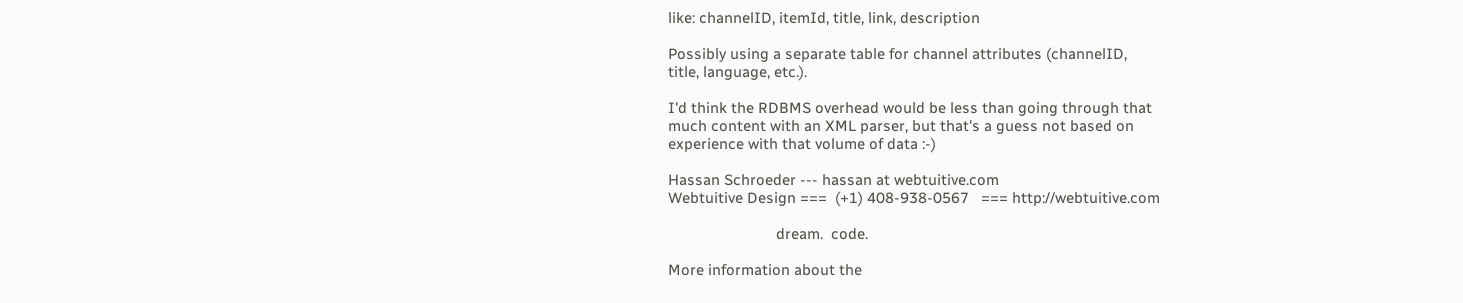like: channelID, itemId, title, link, description

Possibly using a separate table for channel attributes (channelID,
title, language, etc.).

I'd think the RDBMS overhead would be less than going through that
much content with an XML parser, but that's a guess not based on
experience with that volume of data :-)

Hassan Schroeder --- hassan at webtuitive.com
Webtuitive Design ===  (+1) 408-938-0567   === http://webtuitive.com

                           dream.  code.

More information about the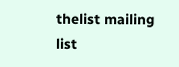thelist mailing list